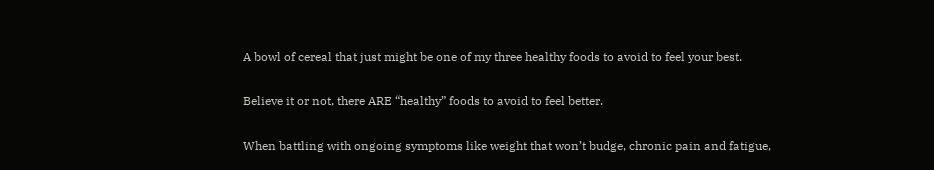A bowl of cereal that just might be one of my three healthy foods to avoid to feel your best.

Believe it or not, there ARE “healthy” foods to avoid to feel better.

When battling with ongoing symptoms like weight that won’t budge, chronic pain and fatigue,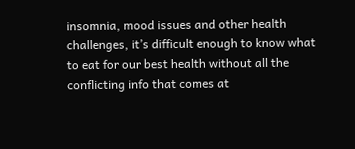insomnia, mood issues and other health challenges, it’s difficult enough to know what to eat for our best health without all the conflicting info that comes at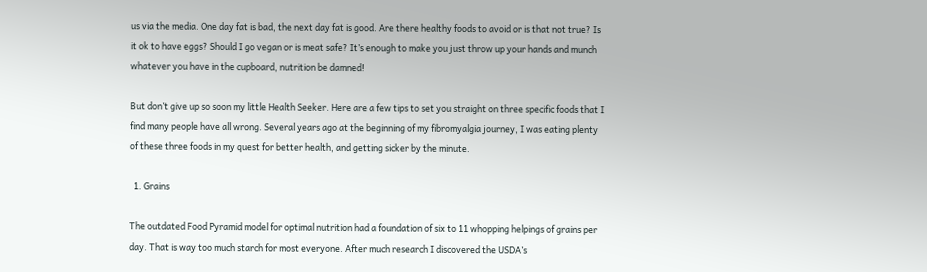us via the media. One day fat is bad, the next day fat is good. Are there healthy foods to avoid or is that not true? Is it ok to have eggs? Should I go vegan or is meat safe? It’s enough to make you just throw up your hands and munch whatever you have in the cupboard, nutrition be damned!

But don’t give up so soon my little Health Seeker. Here are a few tips to set you straight on three specific foods that I find many people have all wrong. Several years ago at the beginning of my fibromyalgia journey, I was eating plenty of these three foods in my quest for better health, and getting sicker by the minute.

  1. Grains

The outdated Food Pyramid model for optimal nutrition had a foundation of six to 11 whopping helpings of grains per day. That is way too much starch for most everyone. After much research I discovered the USDA’s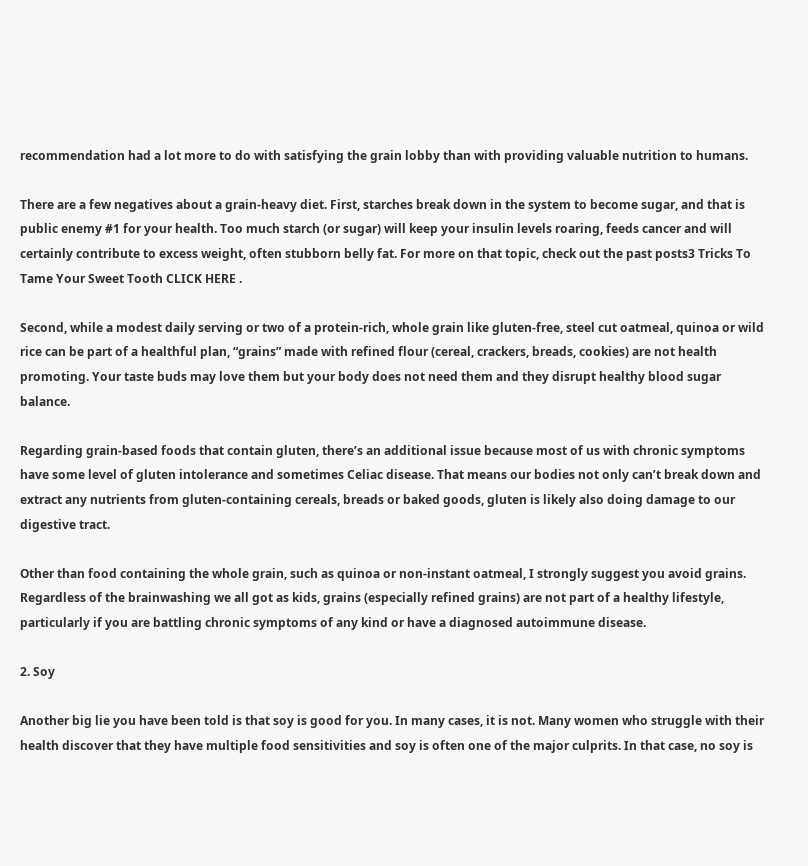recommendation had a lot more to do with satisfying the grain lobby than with providing valuable nutrition to humans.

There are a few negatives about a grain-heavy diet. First, starches break down in the system to become sugar, and that is public enemy #1 for your health. Too much starch (or sugar) will keep your insulin levels roaring, feeds cancer and will certainly contribute to excess weight, often stubborn belly fat. For more on that topic, check out the past posts3 Tricks To Tame Your Sweet Tooth CLICK HERE .

Second, while a modest daily serving or two of a protein-rich, whole grain like gluten-free, steel cut oatmeal, quinoa or wild rice can be part of a healthful plan, “grains” made with refined flour (cereal, crackers, breads, cookies) are not health promoting. Your taste buds may love them but your body does not need them and they disrupt healthy blood sugar balance.

Regarding grain-based foods that contain gluten, there’s an additional issue because most of us with chronic symptoms have some level of gluten intolerance and sometimes Celiac disease. That means our bodies not only can’t break down and extract any nutrients from gluten-containing cereals, breads or baked goods, gluten is likely also doing damage to our digestive tract.

Other than food containing the whole grain, such as quinoa or non-instant oatmeal, I strongly suggest you avoid grains. Regardless of the brainwashing we all got as kids, grains (especially refined grains) are not part of a healthy lifestyle, particularly if you are battling chronic symptoms of any kind or have a diagnosed autoimmune disease.

2. Soy

Another big lie you have been told is that soy is good for you. In many cases, it is not. Many women who struggle with their health discover that they have multiple food sensitivities and soy is often one of the major culprits. In that case, no soy is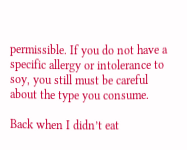permissible. If you do not have a specific allergy or intolerance to soy, you still must be careful about the type you consume.

Back when I didn’t eat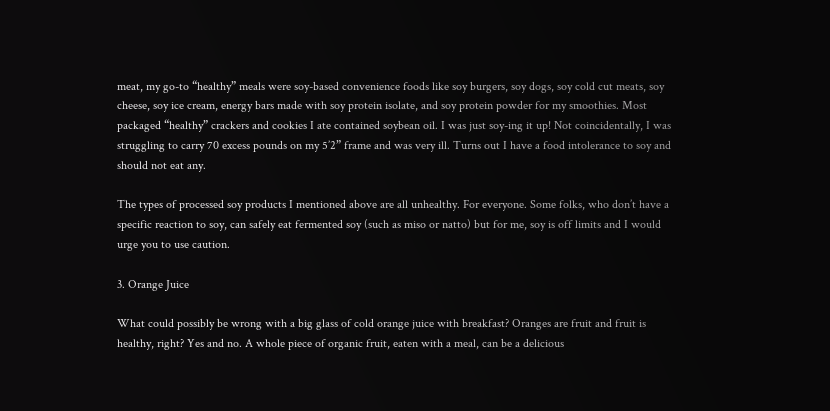meat, my go-to “healthy” meals were soy-based convenience foods like soy burgers, soy dogs, soy cold cut meats, soy cheese, soy ice cream, energy bars made with soy protein isolate, and soy protein powder for my smoothies. Most packaged “healthy” crackers and cookies I ate contained soybean oil. I was just soy-ing it up! Not coincidentally, I was struggling to carry 70 excess pounds on my 5’2” frame and was very ill. Turns out I have a food intolerance to soy and should not eat any.

The types of processed soy products I mentioned above are all unhealthy. For everyone. Some folks, who don’t have a specific reaction to soy, can safely eat fermented soy (such as miso or natto) but for me, soy is off limits and I would urge you to use caution.

3. Orange Juice

What could possibly be wrong with a big glass of cold orange juice with breakfast? Oranges are fruit and fruit is healthy, right? Yes and no. A whole piece of organic fruit, eaten with a meal, can be a delicious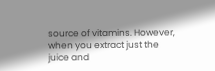source of vitamins. However, when you extract just the juice and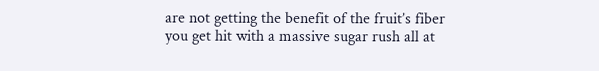are not getting the benefit of the fruit’s fiber you get hit with a massive sugar rush all at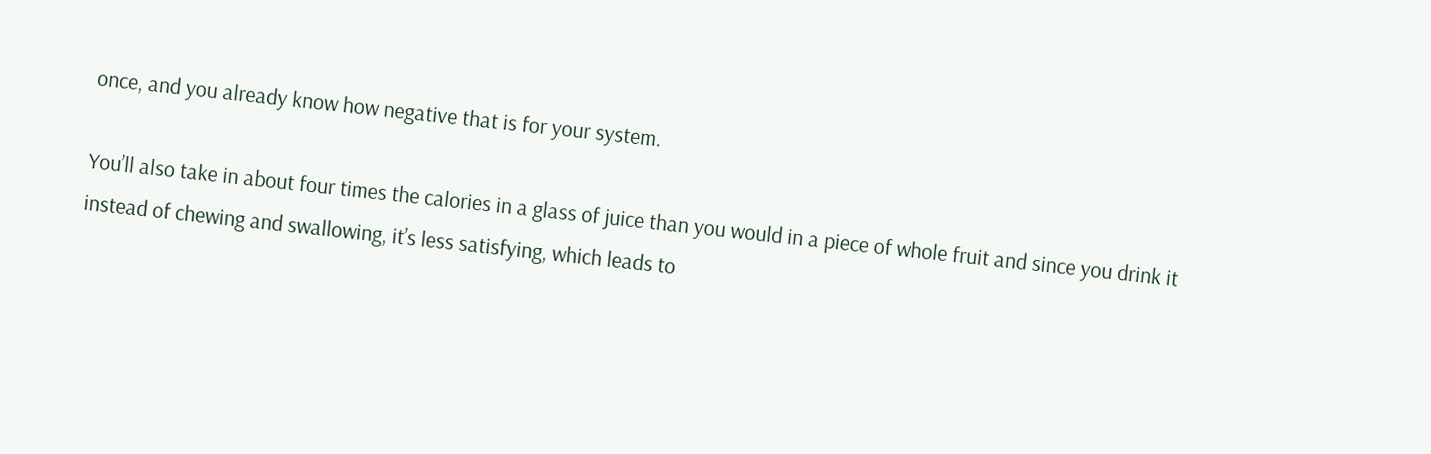once, and you already know how negative that is for your system.

You’ll also take in about four times the calories in a glass of juice than you would in a piece of whole fruit and since you drink it instead of chewing and swallowing, it’s less satisfying, which leads to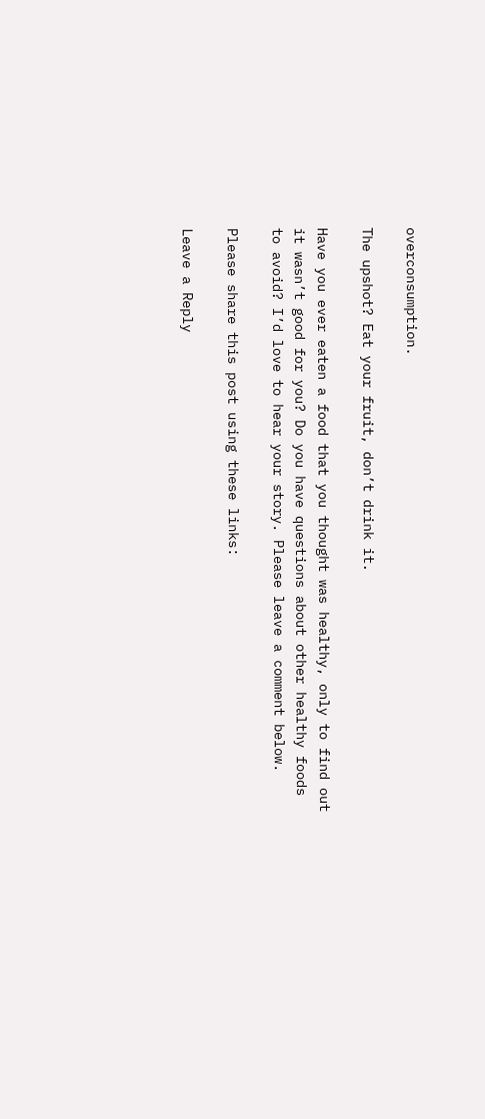overconsumption.

The upshot? Eat your fruit, don’t drink it.

Have you ever eaten a food that you thought was healthy, only to find out it wasn’t good for you? Do you have questions about other healthy foods to avoid? I’d love to hear your story. Please leave a comment below.

Please share this post using these links:

Leave a Reply